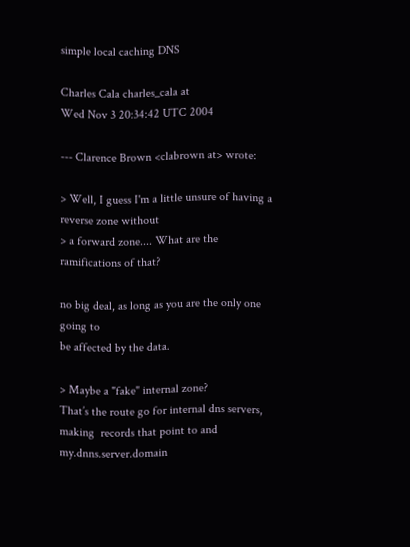simple local caching DNS

Charles Cala charles_cala at
Wed Nov 3 20:34:42 UTC 2004

--- Clarence Brown <clabrown at> wrote:

> Well, I guess I'm a little unsure of having a reverse zone without
> a forward zone.... What are the ramifications of that?

no big deal, as long as you are the only one going to
be affected by the data.

> Maybe a "fake" internal zone?
That’s the route go for internal dns servers,
making  records that point to and my.dnns.server.domain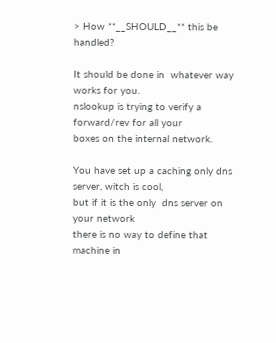> How **__SHOULD__** this be handled?

It should be done in  whatever way works for you.
nslookup is trying to verify a forward/rev for all your
boxes on the internal network.

You have set up a caching only dns server, witch is cool,
but if it is the only  dns server on your network
there is no way to define that machine in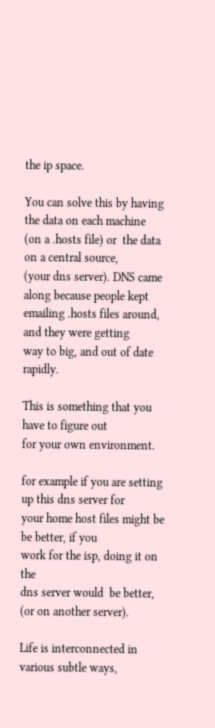the ip space.

You can solve this by having the data on each machine
(on a .hosts file) or  the data on a central source,
(your dns server). DNS came along because people kept
emailing .hosts files around, and they were getting
way to big, and out of date rapidly.

This is something that you have to figure out
for your own environment.

for example if you are setting up this dns server for
your home host files might be be better, if you
work for the isp, doing it on the
dns server would  be better,  (or on another server).

Life is interconnected in various subtle ways,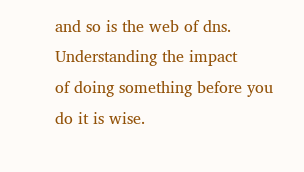and so is the web of dns. Understanding the impact
of doing something before you do it is wise.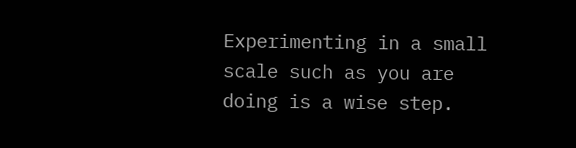Experimenting in a small scale such as you are
doing is a wise step.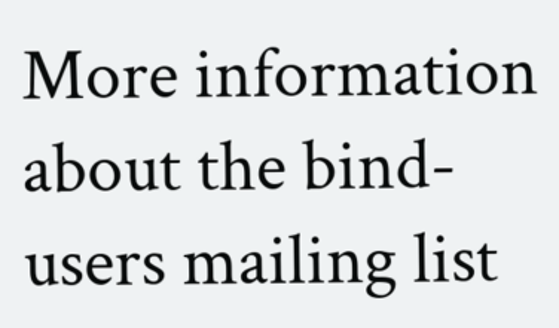More information about the bind-users mailing list